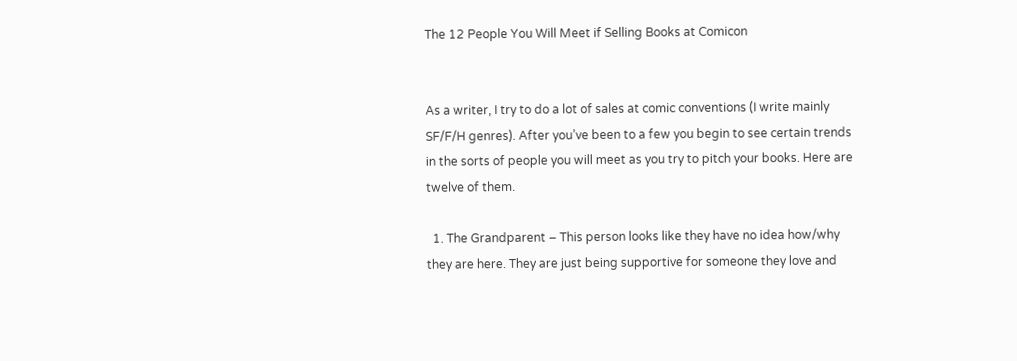The 12 People You Will Meet if Selling Books at Comicon


As a writer, I try to do a lot of sales at comic conventions (I write mainly SF/F/H genres). After you’ve been to a few you begin to see certain trends in the sorts of people you will meet as you try to pitch your books. Here are twelve of them.

  1. The Grandparent – This person looks like they have no idea how/why they are here. They are just being supportive for someone they love and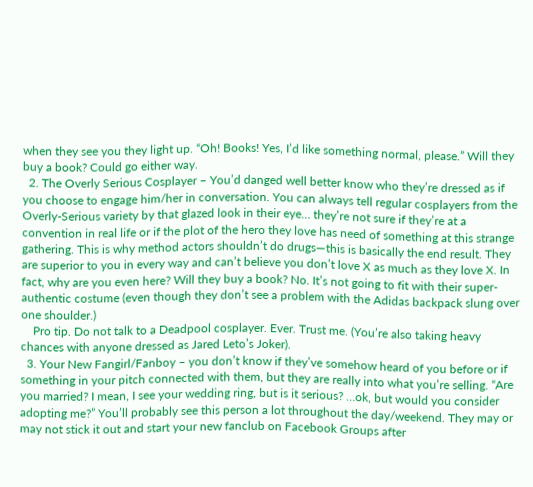when they see you they light up. “Oh! Books! Yes, I’d like something normal, please.” Will they buy a book? Could go either way.
  2. The Overly Serious Cosplayer – You’d danged well better know who they’re dressed as if you choose to engage him/her in conversation. You can always tell regular cosplayers from the Overly-Serious variety by that glazed look in their eye… they’re not sure if they’re at a convention in real life or if the plot of the hero they love has need of something at this strange gathering. This is why method actors shouldn’t do drugs—this is basically the end result. They are superior to you in every way and can’t believe you don’t love X as much as they love X. In fact, why are you even here? Will they buy a book? No. It’s not going to fit with their super-authentic costume (even though they don’t see a problem with the Adidas backpack slung over one shoulder.)
    Pro tip. Do not talk to a Deadpool cosplayer. Ever. Trust me. (You’re also taking heavy chances with anyone dressed as Jared Leto’s Joker).
  3. Your New Fangirl/Fanboy – you don’t know if they’ve somehow heard of you before or if something in your pitch connected with them, but they are really into what you’re selling. “Are you married? I mean, I see your wedding ring, but is it serious? …ok, but would you consider adopting me?” You’ll probably see this person a lot throughout the day/weekend. They may or may not stick it out and start your new fanclub on Facebook Groups after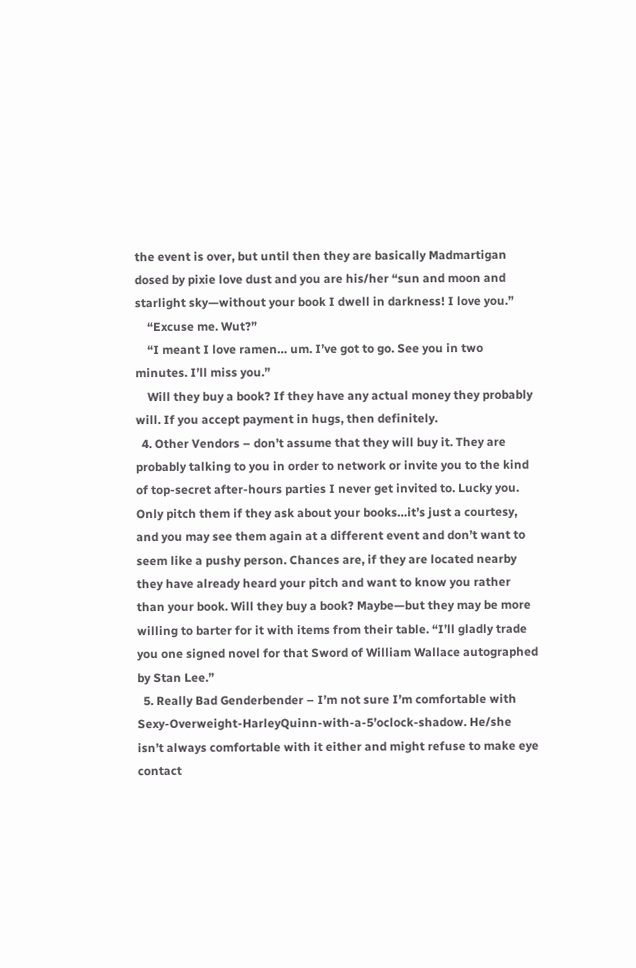the event is over, but until then they are basically Madmartigan dosed by pixie love dust and you are his/her “sun and moon and starlight sky—without your book I dwell in darkness! I love you.”
    “Excuse me. Wut?”
    “I meant I love ramen… um. I’ve got to go. See you in two minutes. I’ll miss you.”
    Will they buy a book? If they have any actual money they probably will. If you accept payment in hugs, then definitely.
  4. Other Vendors – don’t assume that they will buy it. They are probably talking to you in order to network or invite you to the kind of top-secret after-hours parties I never get invited to. Lucky you. Only pitch them if they ask about your books…it’s just a courtesy, and you may see them again at a different event and don’t want to seem like a pushy person. Chances are, if they are located nearby they have already heard your pitch and want to know you rather than your book. Will they buy a book? Maybe—but they may be more willing to barter for it with items from their table. “I’ll gladly trade you one signed novel for that Sword of William Wallace autographed by Stan Lee.”
  5. Really Bad Genderbender – I’m not sure I’m comfortable with Sexy-Overweight-HarleyQuinn-with-a-5’oclock-shadow. He/she isn’t always comfortable with it either and might refuse to make eye contact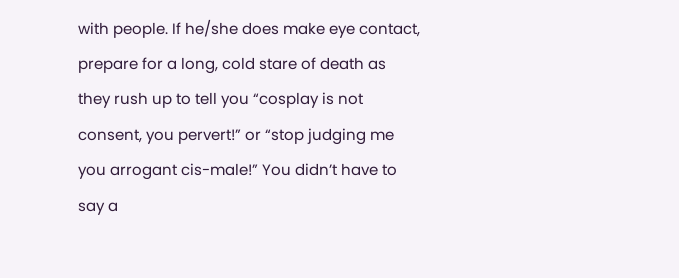with people. If he/she does make eye contact, prepare for a long, cold stare of death as they rush up to tell you “cosplay is not consent, you pervert!” or “stop judging me you arrogant cis-male!” You didn’t have to say a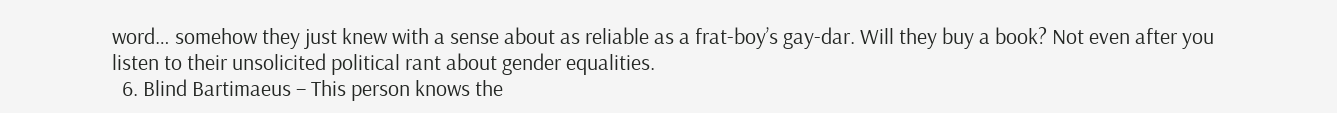word… somehow they just knew with a sense about as reliable as a frat-boy’s gay-dar. Will they buy a book? Not even after you listen to their unsolicited political rant about gender equalities.
  6. Blind Bartimaeus – This person knows the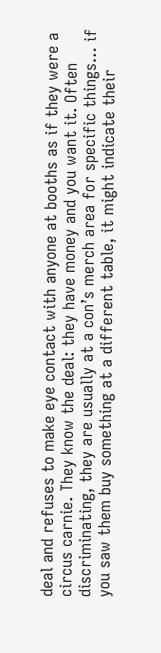deal and refuses to make eye contact with anyone at booths as if they were a circus carnie. They know the deal: they have money and you want it. Often discriminating, they are usually at a con’s merch area for specific things… if you saw them buy something at a different table, it might indicate their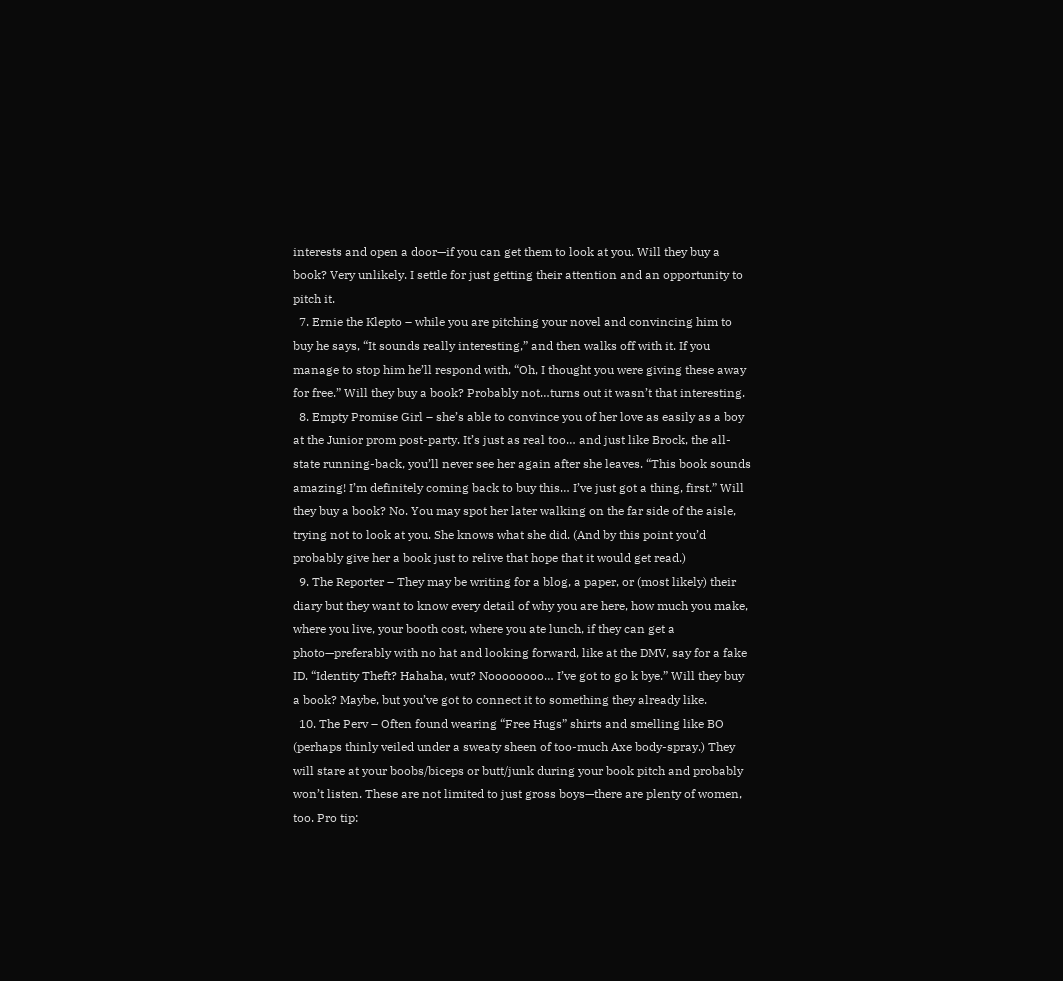interests and open a door—if you can get them to look at you. Will they buy a book? Very unlikely. I settle for just getting their attention and an opportunity to pitch it.
  7. Ernie the Klepto – while you are pitching your novel and convincing him to buy he says, “It sounds really interesting,” and then walks off with it. If you manage to stop him he’ll respond with, “Oh, I thought you were giving these away for free.” Will they buy a book? Probably not…turns out it wasn’t that interesting.
  8. Empty Promise Girl – she’s able to convince you of her love as easily as a boy at the Junior prom post-party. It’s just as real too… and just like Brock, the all-state running-back, you’ll never see her again after she leaves. “This book sounds amazing! I’m definitely coming back to buy this… I’ve just got a thing, first.” Will they buy a book? No. You may spot her later walking on the far side of the aisle, trying not to look at you. She knows what she did. (And by this point you’d probably give her a book just to relive that hope that it would get read.)
  9. The Reporter – They may be writing for a blog, a paper, or (most likely) their diary but they want to know every detail of why you are here, how much you make, where you live, your booth cost, where you ate lunch, if they can get a photo—preferably with no hat and looking forward, like at the DMV, say for a fake ID. “Identity Theft? Hahaha, wut? Noooooooo… I’ve got to go k bye.” Will they buy a book? Maybe, but you’ve got to connect it to something they already like.
  10. The Perv – Often found wearing “Free Hugs” shirts and smelling like BO (perhaps thinly veiled under a sweaty sheen of too-much Axe body-spray.) They will stare at your boobs/biceps or butt/junk during your book pitch and probably won’t listen. These are not limited to just gross boys—there are plenty of women, too. Pro tip: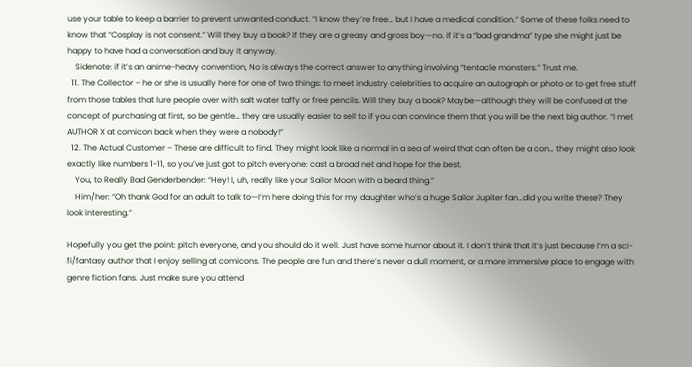use your table to keep a barrier to prevent unwanted conduct. “I know they’re free… but I have a medical condition.” Some of these folks need to know that “Cosplay is not consent.” Will they buy a book? If they are a greasy and gross boy—no. If it’s a “bad grandma” type she might just be happy to have had a conversation and buy it anyway.
    Sidenote: if it’s an anime-heavy convention, No is always the correct answer to anything involving “tentacle monsters.” Trust me.
  11. The Collector – he or she is usually here for one of two things: to meet industry celebrities to acquire an autograph or photo or to get free stuff from those tables that lure people over with salt water taffy or free pencils. Will they buy a book? Maybe—although they will be confused at the concept of purchasing at first, so be gentle… they are usually easier to sell to if you can convince them that you will be the next big author. “I met AUTHOR X at comicon back when they were a nobody!”
  12. The Actual Customer – These are difficult to find. They might look like a normal in a sea of weird that can often be a con… they might also look exactly like numbers 1-11, so you’ve just got to pitch everyone: cast a broad net and hope for the best.
    You, to Really Bad Genderbender: “Hey! I, uh, really like your Sailor Moon with a beard thing.”
    Him/her: “Oh thank God for an adult to talk to—I’m here doing this for my daughter who’s a huge Sailor Jupiter fan…did you write these? They look interesting.”

Hopefully you get the point: pitch everyone, and you should do it well. Just have some humor about it. I don’t think that it’s just because I’m a sci-fi/fantasy author that I enjoy selling at comicons. The people are fun and there’s never a dull moment, or a more immersive place to engage with genre fiction fans. Just make sure you attend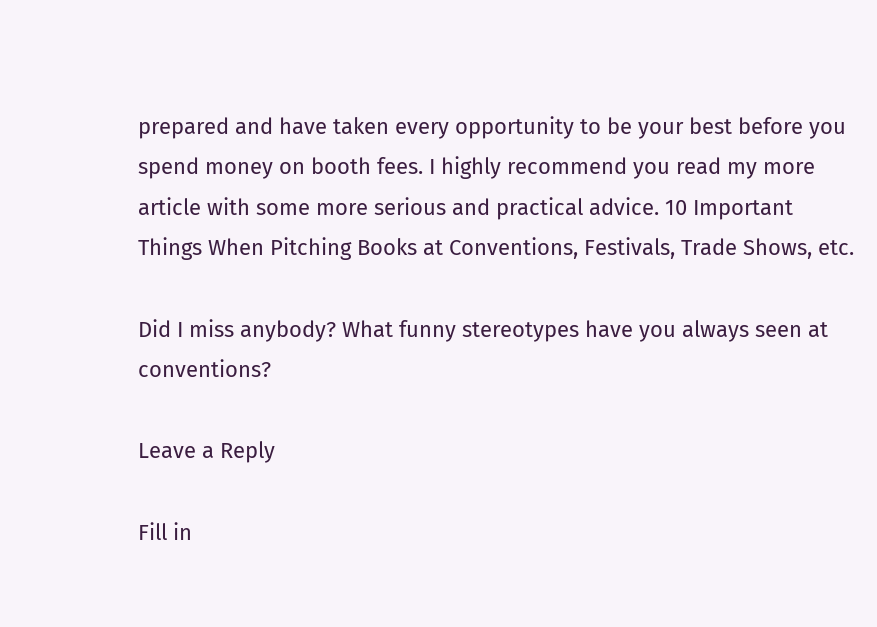prepared and have taken every opportunity to be your best before you spend money on booth fees. I highly recommend you read my more article with some more serious and practical advice. 10 Important Things When Pitching Books at Conventions, Festivals, Trade Shows, etc.

Did I miss anybody? What funny stereotypes have you always seen at conventions?

Leave a Reply

Fill in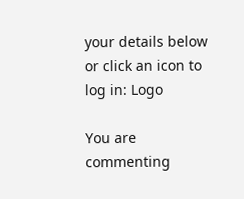your details below or click an icon to log in: Logo

You are commenting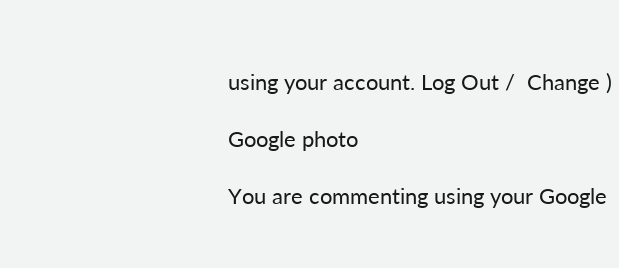using your account. Log Out /  Change )

Google photo

You are commenting using your Google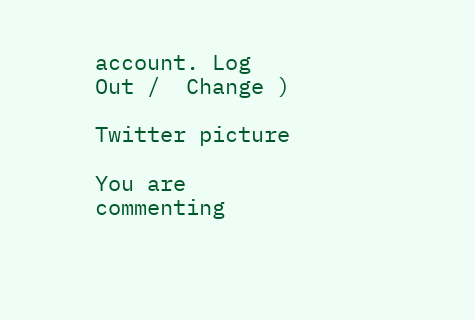account. Log Out /  Change )

Twitter picture

You are commenting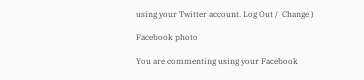using your Twitter account. Log Out /  Change )

Facebook photo

You are commenting using your Facebook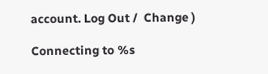account. Log Out /  Change )

Connecting to %s